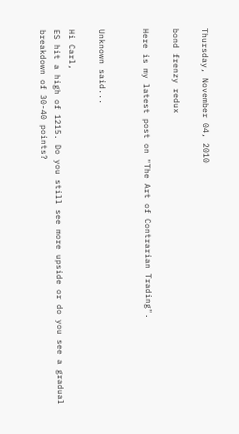Thursday, November 04, 2010

bond frenzy redux

Here is my latest post on "The Art of Contrarian Trading".


Unknown said...

Hi Carl,
ES hit a high of 1215. Do you still see more upside or do you see a gradual breakdown of 30-40 points?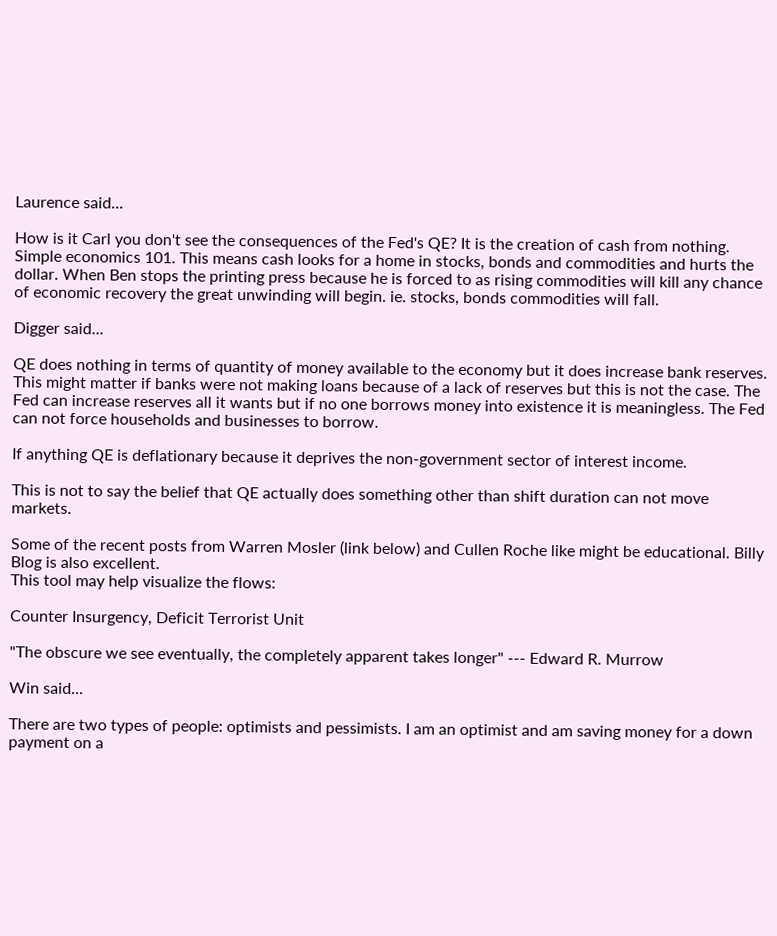Laurence said...

How is it Carl you don't see the consequences of the Fed's QE? It is the creation of cash from nothing. Simple economics 101. This means cash looks for a home in stocks, bonds and commodities and hurts the dollar. When Ben stops the printing press because he is forced to as rising commodities will kill any chance of economic recovery the great unwinding will begin. ie. stocks, bonds commodities will fall.

Digger said...

QE does nothing in terms of quantity of money available to the economy but it does increase bank reserves. This might matter if banks were not making loans because of a lack of reserves but this is not the case. The Fed can increase reserves all it wants but if no one borrows money into existence it is meaningless. The Fed can not force households and businesses to borrow.

If anything QE is deflationary because it deprives the non-government sector of interest income.

This is not to say the belief that QE actually does something other than shift duration can not move markets.

Some of the recent posts from Warren Mosler (link below) and Cullen Roche like might be educational. Billy Blog is also excellent.
This tool may help visualize the flows:

Counter Insurgency, Deficit Terrorist Unit

"The obscure we see eventually, the completely apparent takes longer" --- Edward R. Murrow

Win said...

There are two types of people: optimists and pessimists. I am an optimist and am saving money for a down payment on a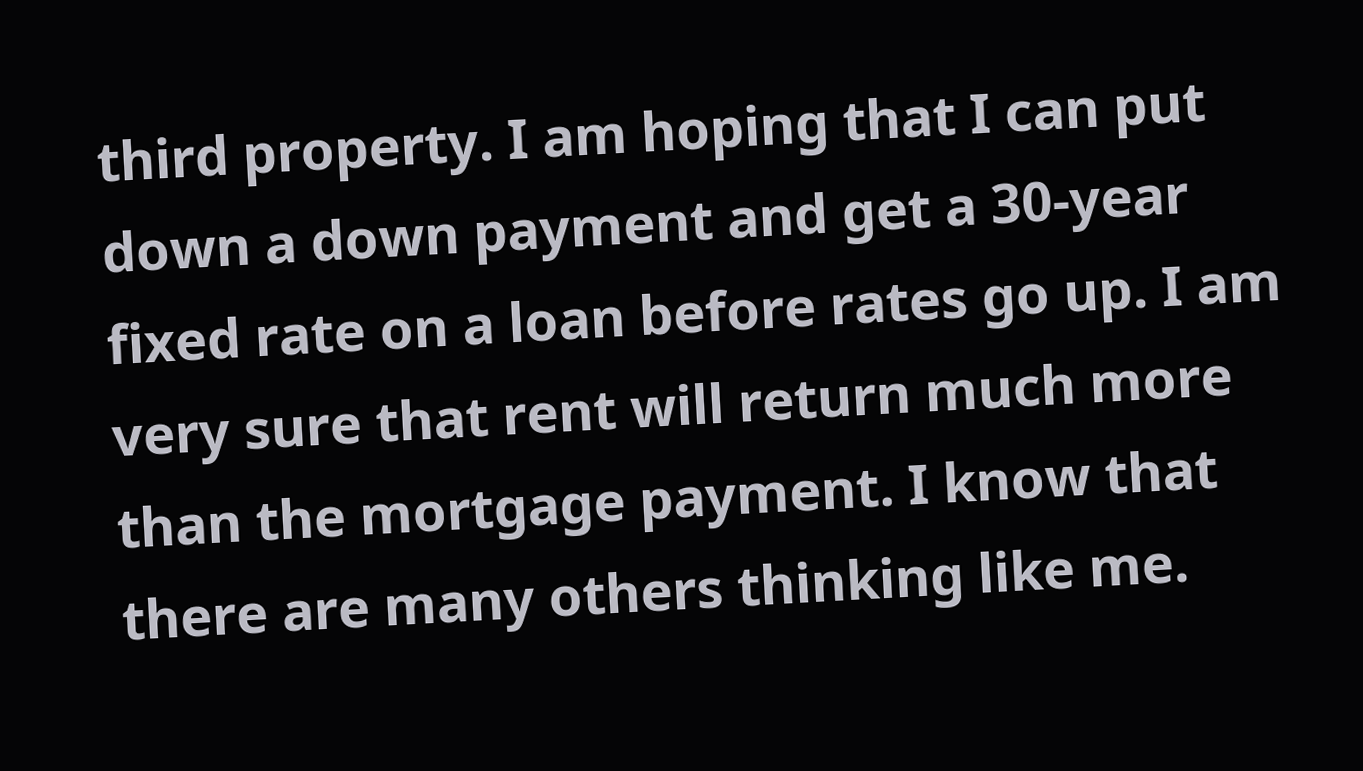third property. I am hoping that I can put down a down payment and get a 30-year fixed rate on a loan before rates go up. I am very sure that rent will return much more than the mortgage payment. I know that there are many others thinking like me.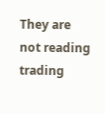They are not reading trading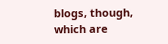blogs, though, which are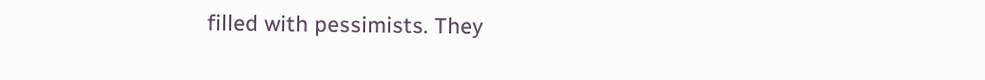filled with pessimists. They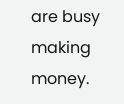are busy making money.